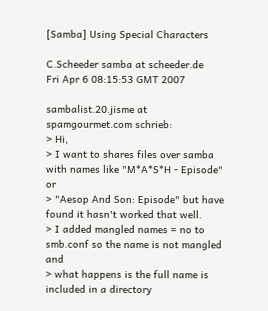[Samba] Using Special Characters

C.Scheeder samba at scheeder.de
Fri Apr 6 08:15:53 GMT 2007

sambalist.20.jisme at spamgourmet.com schrieb:
> Hi,
> I want to shares files over samba with names like "M*A*S*H - Episode" or
> "Aesop And Son: Episode" but have found it hasn't worked that well.
> I added mangled names = no to smb.conf so the name is not mangled and
> what happens is the full name is included in a directory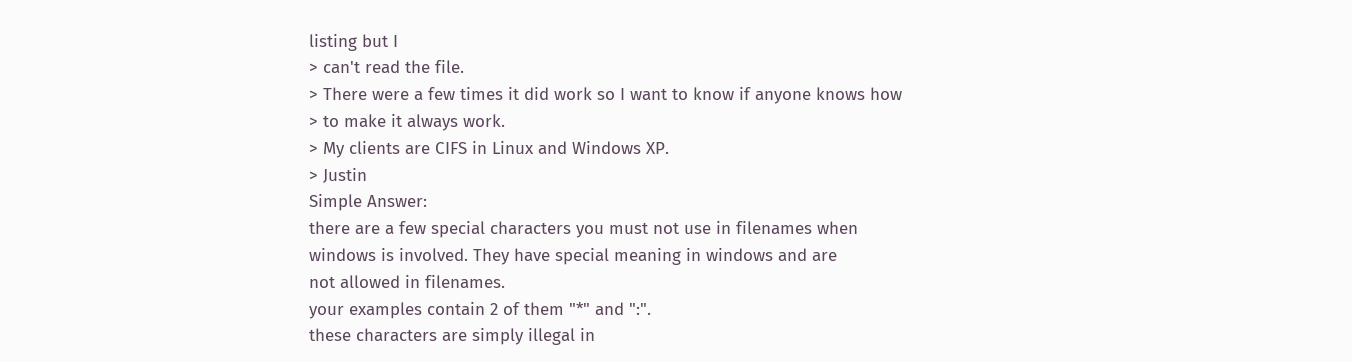listing but I
> can't read the file.
> There were a few times it did work so I want to know if anyone knows how
> to make it always work.
> My clients are CIFS in Linux and Windows XP.
> Justin
Simple Answer:
there are a few special characters you must not use in filenames when
windows is involved. They have special meaning in windows and are
not allowed in filenames.
your examples contain 2 of them "*" and ":".
these characters are simply illegal in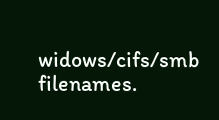widows/cifs/smb filenames.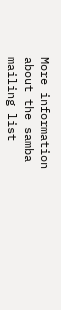More information about the samba mailing list